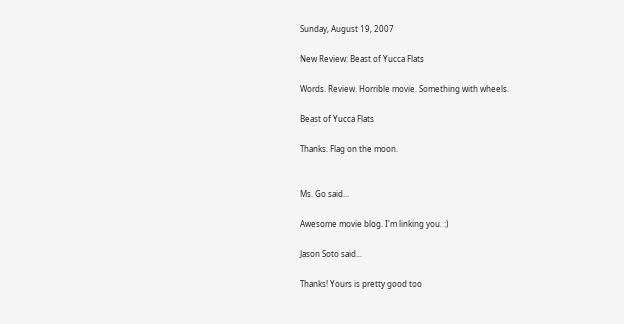Sunday, August 19, 2007

New Review: Beast of Yucca Flats

Words. Review. Horrible movie. Something with wheels.

Beast of Yucca Flats

Thanks. Flag on the moon.


Ms. Go said...

Awesome movie blog. I'm linking you. :)

Jason Soto said...

Thanks! Yours is pretty good too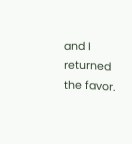and I returned the favor.